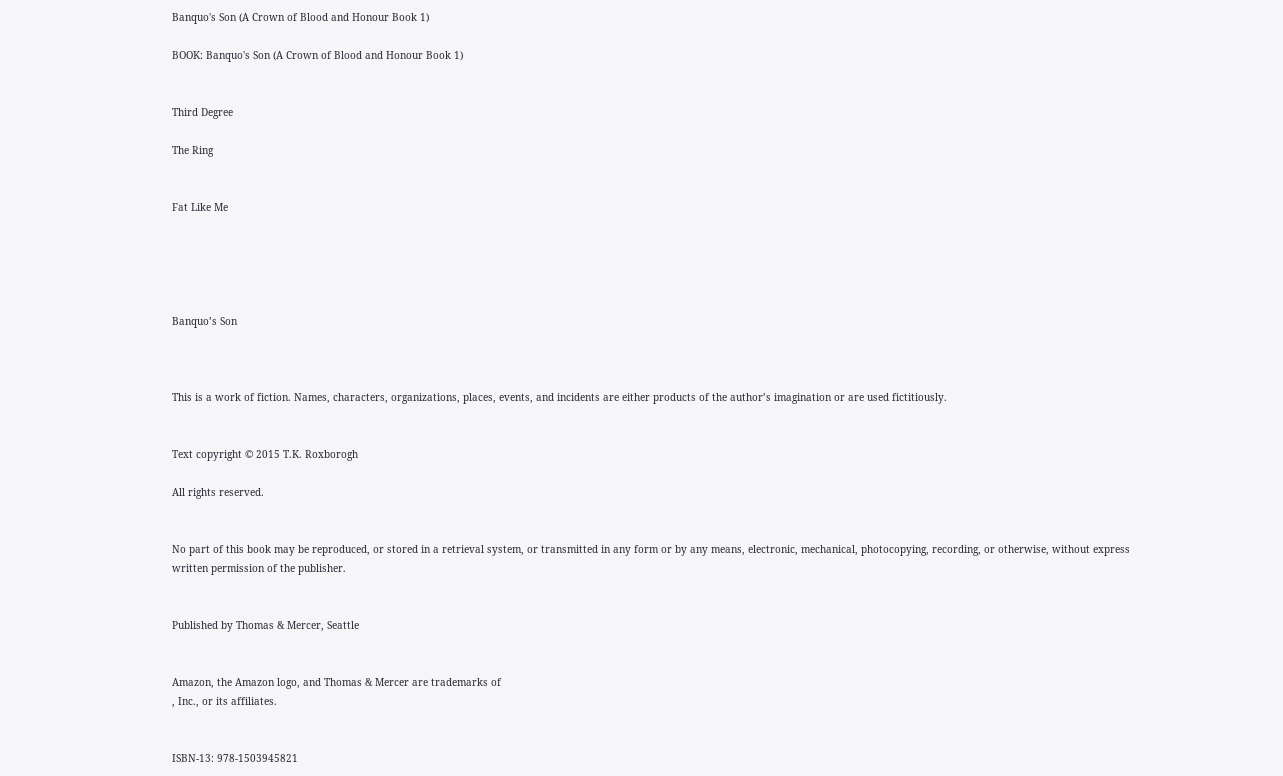Banquo's Son (A Crown of Blood and Honour Book 1)

BOOK: Banquo's Son (A Crown of Blood and Honour Book 1)


Third Degree

The Ring


Fat Like Me





Banquo’s Son



This is a work of fiction. Names, characters, organizations, places, events, and incidents are either products of the author’s imagination or are used fictitiously.


Text copyright © 2015 T.K. Roxborogh

All rights reserved.


No part of this book may be reproduced, or stored in a retrieval system, or transmitted in any form or by any means, electronic, mechanical, photocopying, recording, or otherwise, without express written permission of the publisher.


Published by Thomas & Mercer, Seattle


Amazon, the Amazon logo, and Thomas & Mercer are trademarks of
, Inc., or its affiliates.


ISBN-13: 978-1503945821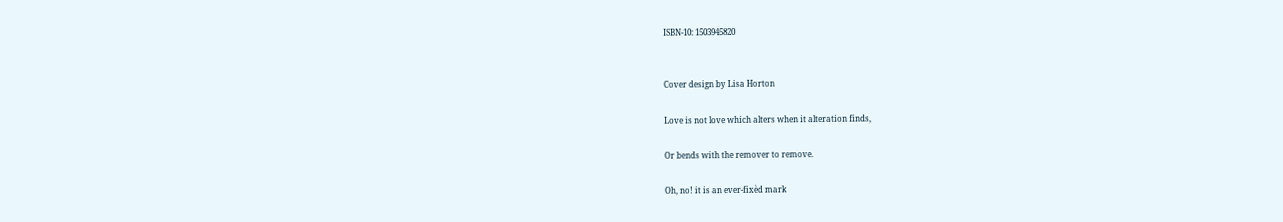ISBN-10: 1503945820


Cover design by Lisa Horton

Love is not love which alters when it alteration finds,

Or bends with the remover to remove.

Oh, no! it is an ever-fixèd mark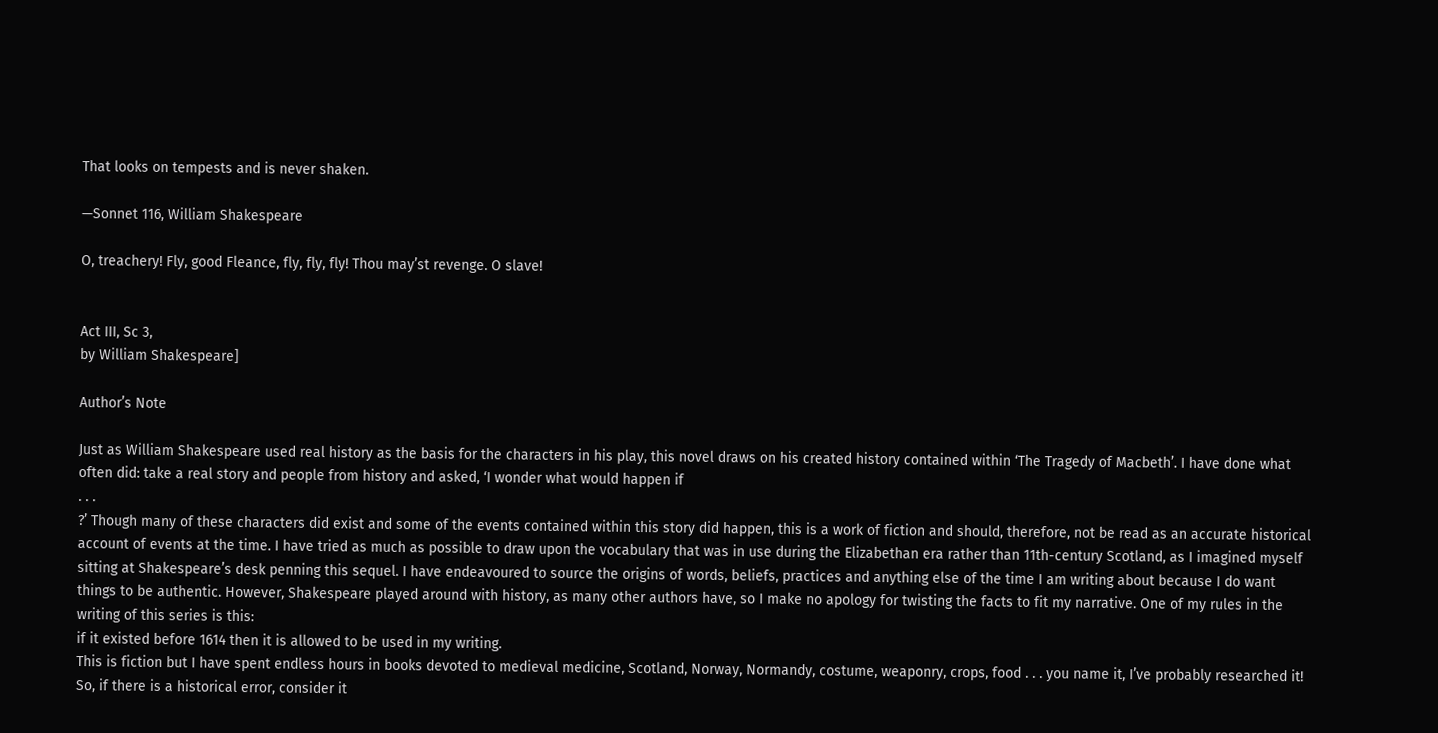That looks on tempests and is never shaken.

—Sonnet 116, William Shakespeare

O, treachery! Fly, good Fleance, fly, fly, fly! Thou may’st revenge. O slave!


Act III, Sc 3,
by William Shakespeare]

Author’s Note

Just as William Shakespeare used real history as the basis for the characters in his play, this novel draws on his created history contained within ‘The Tragedy of Macbeth’. I have done what
often did: take a real story and people from history and asked, ‘I wonder what would happen if
. . .
?’ Though many of these characters did exist and some of the events contained within this story did happen, this is a work of fiction and should, therefore, not be read as an accurate historical account of events at the time. I have tried as much as possible to draw upon the vocabulary that was in use during the Elizabethan era rather than 11th-century Scotland, as I imagined myself sitting at Shakespeare’s desk penning this sequel. I have endeavoured to source the origins of words, beliefs, practices and anything else of the time I am writing about because I do want things to be authentic. However, Shakespeare played around with history, as many other authors have, so I make no apology for twisting the facts to fit my narrative. One of my rules in the writing of this series is this:
if it existed before 1614 then it is allowed to be used in my writing.
This is fiction but I have spent endless hours in books devoted to medieval medicine, Scotland, Norway, Normandy, costume, weaponry, crops, food . . . you name it, I’ve probably researched it! So, if there is a historical error, consider it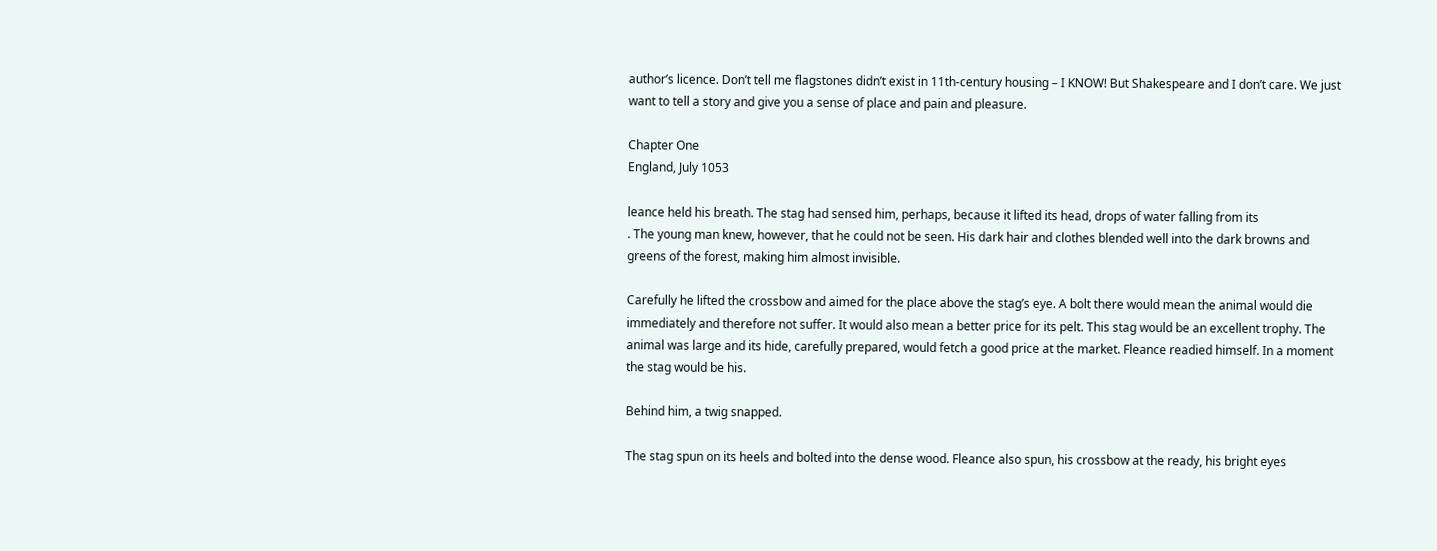author’s licence. Don’t tell me flagstones didn’t exist in 11th-century housing – I KNOW! But Shakespeare and I don’t care. We just want to tell a story and give you a sense of place and pain and pleasure.

Chapter One
England, July 1053

leance held his breath. The stag had sensed him, perhaps, because it lifted its head, drops of water falling from its
. The young man knew, however, that he could not be seen. His dark hair and clothes blended well into the dark browns and greens of the forest, making him almost invisible.

Carefully he lifted the crossbow and aimed for the place above the stag’s eye. A bolt there would mean the animal would die immediately and therefore not suffer. It would also mean a better price for its pelt. This stag would be an excellent trophy. The animal was large and its hide, carefully prepared, would fetch a good price at the market. Fleance readied himself. In a moment the stag would be his.

Behind him, a twig snapped.

The stag spun on its heels and bolted into the dense wood. Fleance also spun, his crossbow at the ready, his bright eyes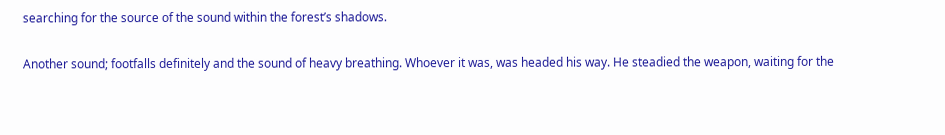searching for the source of the sound within the forest’s shadows.

Another sound; footfalls definitely and the sound of heavy breathing. Whoever it was, was headed his way. He steadied the weapon, waiting for the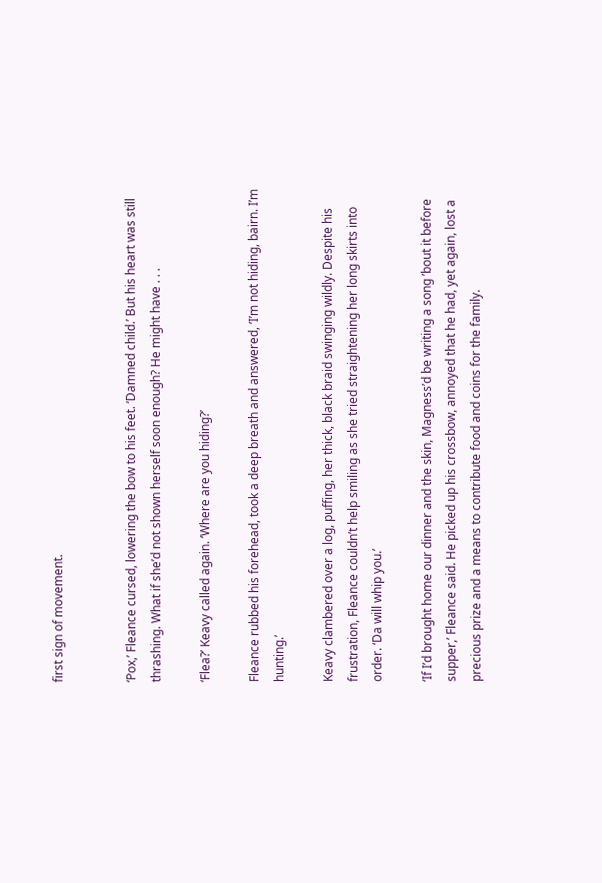first sign of movement.


‘Pox,’ Fleance cursed, lowering the bow to his feet. ‘Damned child.’ But his heart was still thrashing. What if she’d not shown herself soon enough? He might have . . .

‘Flea?’ Keavy called again. ‘Where are you hiding?’

Fleance rubbed his forehead, took a deep breath and answered, ‘I’m not hiding, bairn. I’m hunting.’

Keavy clambered over a log, puffing, her thick, black braid swinging wildly. Despite his frustration, Fleance couldn’t help smiling as she tried straightening her long skirts into order. ‘Da will whip you.’

‘If I’d brought home our dinner and the skin, Magness’d be writing a song ’bout it before supper,’ Fleance said. He picked up his crossbow, annoyed that he had, yet again, lost a precious prize and a means to contribute food and coins for the family.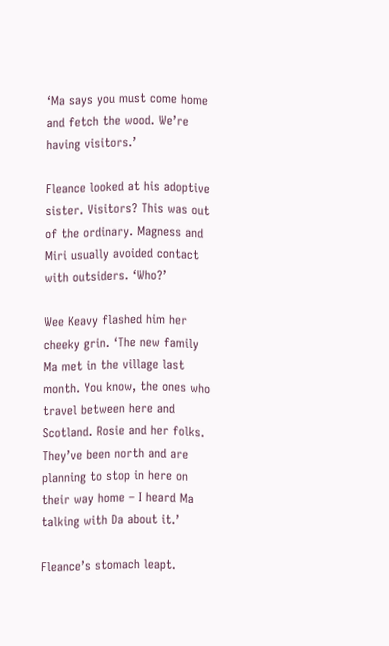‘Ma says you must come home and fetch the wood. We’re having visitors.’

Fleance looked at his adoptive sister. Visitors? This was out of the ordinary. Magness and Miri usually avoided contact with outsiders. ‘Who?’

Wee Keavy flashed him her cheeky grin. ‘The new family Ma met in the village last month. You know, the ones who travel between here and Scotland. Rosie and her folks. They’ve been north and are planning to stop in here on their way home – I heard Ma talking with Da about it.’

Fleance’s stomach leapt.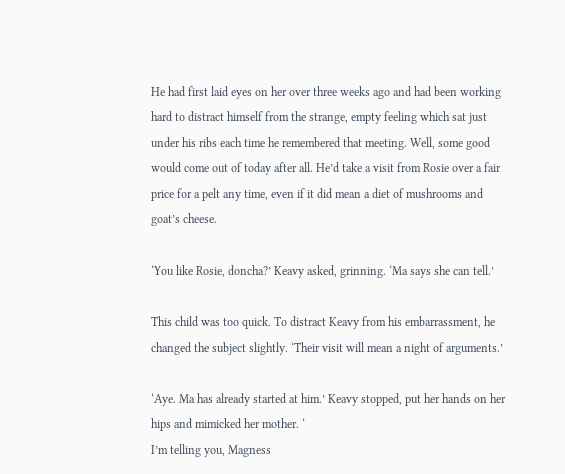He had first laid eyes on her over three weeks ago and had been working hard to distract himself from the strange, empty feeling which sat just under his ribs each time he remembered that meeting. Well, some good would come out of today after all. He’d take a visit from Rosie over a fair price for a pelt any time, even if it did mean a diet of mushrooms and goat’s cheese.

‘You like Rosie, doncha?’ Keavy asked, grinning. ‘Ma says she can tell.’

This child was too quick. To distract Keavy from his embarrassment, he changed the subject slightly. ‘Their visit will mean a night of arguments.’

‘Aye. Ma has already started at him.’ Keavy stopped, put her hands on her hips and mimicked her mother. ‘
I’m telling you, Magness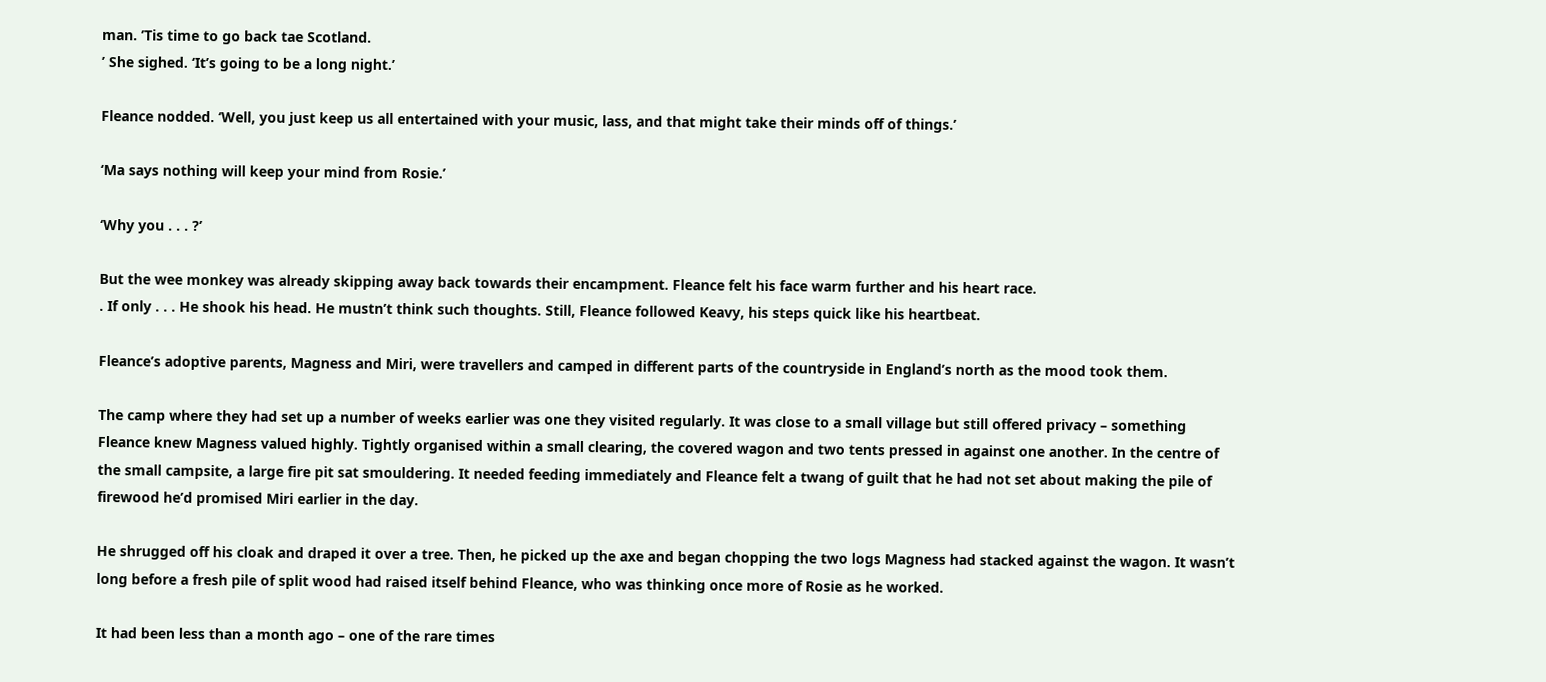man. ’Tis time to go back tae Scotland.
’ She sighed. ‘It’s going to be a long night.’

Fleance nodded. ‘Well, you just keep us all entertained with your music, lass, and that might take their minds off of things.’

‘Ma says nothing will keep your mind from Rosie.’

‘Why you . . . ?’

But the wee monkey was already skipping away back towards their encampment. Fleance felt his face warm further and his heart race.
. If only . . . He shook his head. He mustn’t think such thoughts. Still, Fleance followed Keavy, his steps quick like his heartbeat.

Fleance’s adoptive parents, Magness and Miri, were travellers and camped in different parts of the countryside in England’s north as the mood took them.

The camp where they had set up a number of weeks earlier was one they visited regularly. It was close to a small village but still offered privacy – something Fleance knew Magness valued highly. Tightly organised within a small clearing, the covered wagon and two tents pressed in against one another. In the centre of the small campsite, a large fire pit sat smouldering. It needed feeding immediately and Fleance felt a twang of guilt that he had not set about making the pile of firewood he’d promised Miri earlier in the day.

He shrugged off his cloak and draped it over a tree. Then, he picked up the axe and began chopping the two logs Magness had stacked against the wagon. It wasn’t long before a fresh pile of split wood had raised itself behind Fleance, who was thinking once more of Rosie as he worked.

It had been less than a month ago – one of the rare times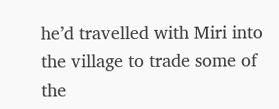he’d travelled with Miri into the village to trade some of the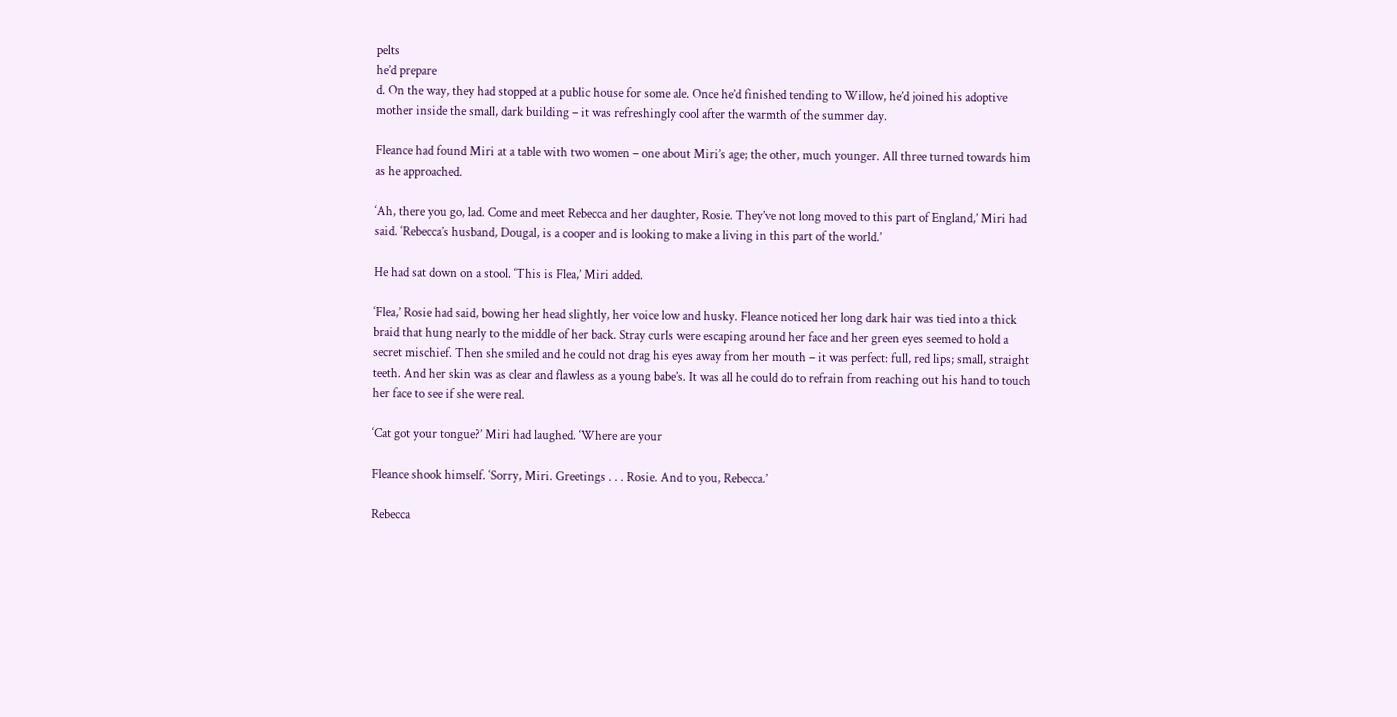pelts
he’d prepare
d. On the way, they had stopped at a public house for some ale. Once he’d finished tending to Willow, he’d joined his adoptive mother inside the small, dark building – it was refreshingly cool after the warmth of the summer day.

Fleance had found Miri at a table with two women – one about Miri’s age; the other, much younger. All three turned towards him as he approached.

‘Ah, there you go, lad. Come and meet Rebecca and her daughter, Rosie. They’ve not long moved to this part of England,’ Miri had said. ‘Rebecca’s husband, Dougal, is a cooper and is looking to make a living in this part of the world.’

He had sat down on a stool. ‘This is Flea,’ Miri added.

‘Flea,’ Rosie had said, bowing her head slightly, her voice low and husky. Fleance noticed her long dark hair was tied into a thick braid that hung nearly to the middle of her back. Stray curls were escaping around her face and her green eyes seemed to hold a secret mischief. Then she smiled and he could not drag his eyes away from her mouth – it was perfect: full, red lips; small, straight teeth. And her skin was as clear and flawless as a young babe’s. It was all he could do to refrain from reaching out his hand to touch her face to see if she were real.

‘Cat got your tongue?’ Miri had laughed. ‘Where are your

Fleance shook himself. ‘Sorry, Miri. Greetings . . . Rosie. And to you, Rebecca.’

Rebecca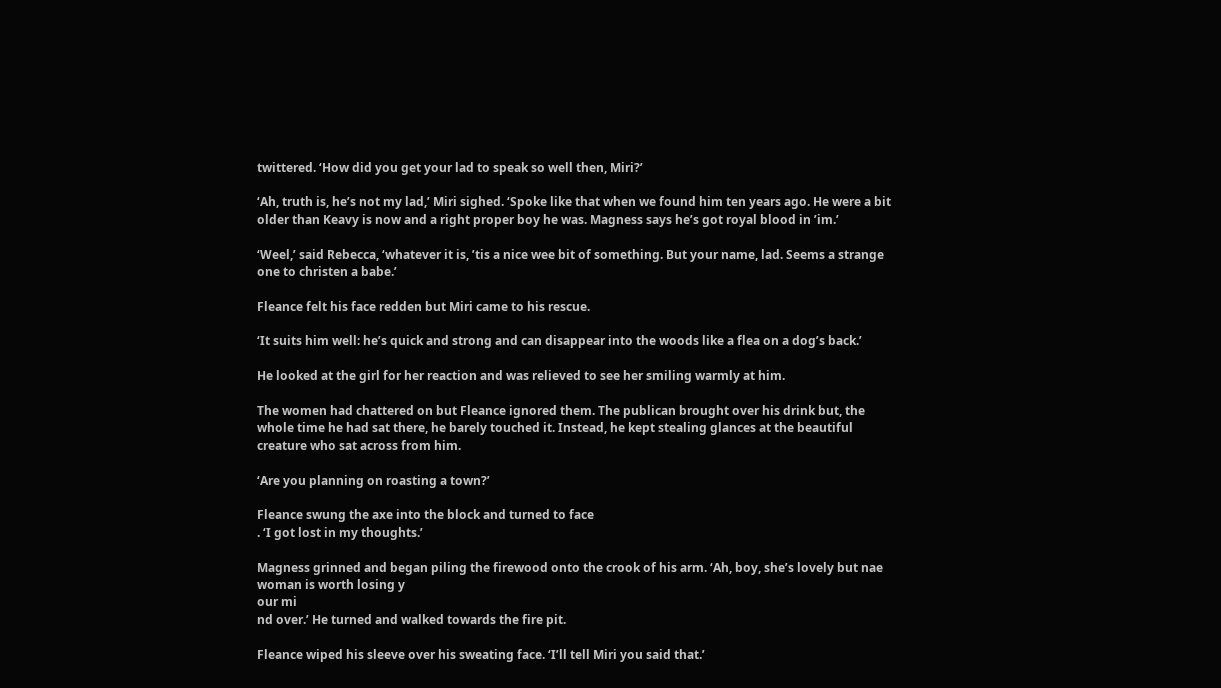twittered. ‘How did you get your lad to speak so well then, Miri?’

‘Ah, truth is, he’s not my lad,’ Miri sighed. ‘Spoke like that when we found him ten years ago. He were a bit older than Keavy is now and a right proper boy he was. Magness says he’s got royal blood in ’im.’

‘Weel,’ said Rebecca, ‘whatever it is, ’tis a nice wee bit of something. But your name, lad. Seems a strange one to christen a babe.’

Fleance felt his face redden but Miri came to his rescue.

‘It suits him well: he’s quick and strong and can disappear into the woods like a flea on a dog’s back.’

He looked at the girl for her reaction and was relieved to see her smiling warmly at him.

The women had chattered on but Fleance ignored them. The publican brought over his drink but, the whole time he had sat there, he barely touched it. Instead, he kept stealing glances at the beautiful creature who sat across from him.

‘Are you planning on roasting a town?’

Fleance swung the axe into the block and turned to face
. ‘I got lost in my thoughts.’

Magness grinned and began piling the firewood onto the crook of his arm. ‘Ah, boy, she’s lovely but nae woman is worth losing y
our mi
nd over.’ He turned and walked towards the fire pit.

Fleance wiped his sleeve over his sweating face. ‘I’ll tell Miri you said that.’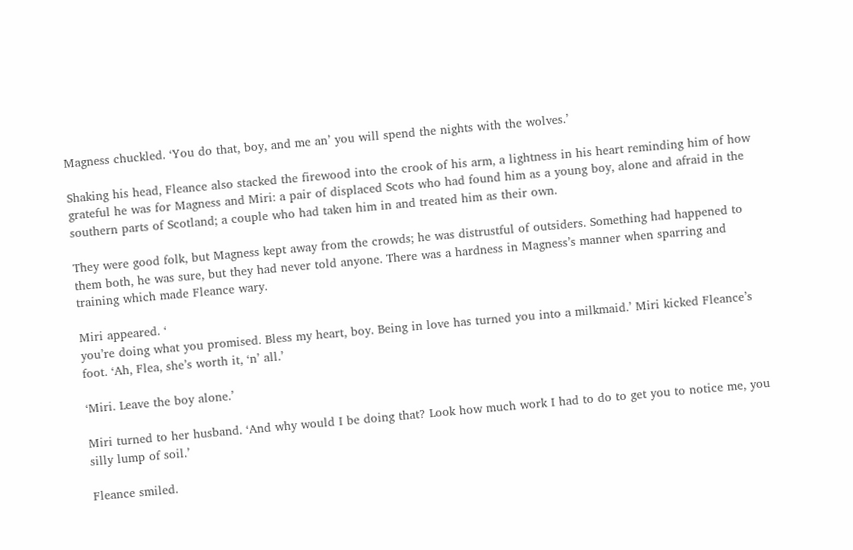Magness chuckled. ‘You do that, boy, and me an’ you will spend the nights with the wolves.’

Shaking his head, Fleance also stacked the firewood into the crook of his arm, a lightness in his heart reminding him of how grateful he was for Magness and Miri: a pair of displaced Scots who had found him as a young boy, alone and afraid in the southern parts of Scotland; a couple who had taken him in and treated him as their own.

They were good folk, but Magness kept away from the crowds; he was distrustful of outsiders. Something had happened to them both, he was sure, but they had never told anyone. There was a hardness in Magness’s manner when sparring and training which made Fleance wary.

Miri appeared. ‘
you’re doing what you promised. Bless my heart, boy. Being in love has turned you into a milkmaid.’ Miri kicked Fleance’s foot. ‘Ah, Flea, she’s worth it, ‘n’ all.’

‘Miri. Leave the boy alone.’

Miri turned to her husband. ‘And why would I be doing that? Look how much work I had to do to get you to notice me, you silly lump of soil.’

Fleance smiled.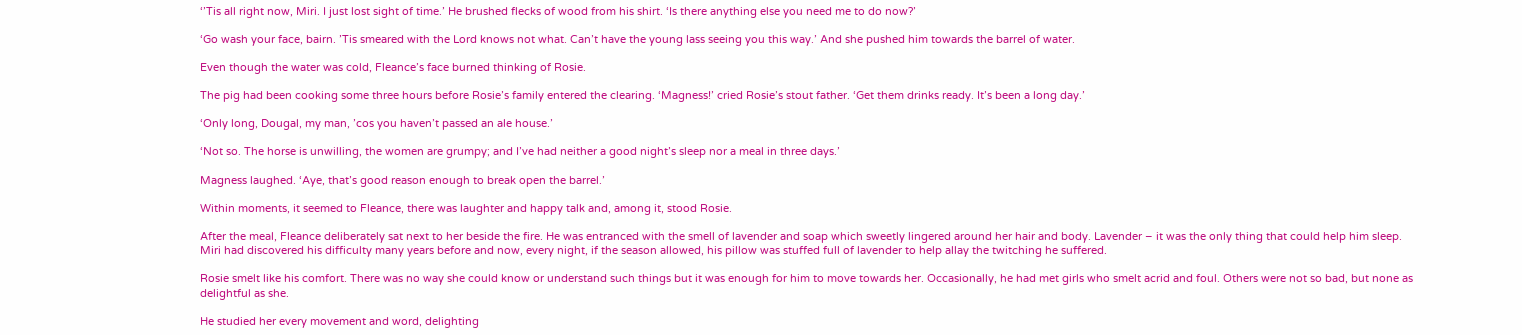‘’Tis all right now, Miri. I just lost sight of time.’ He brushed flecks of wood from his shirt. ‘Is there anything else you need me to do now?’

‘Go wash your face, bairn. ’Tis smeared with the Lord knows not what. Can’t have the young lass seeing you this way.’ And she pushed him towards the barrel of water.

Even though the water was cold, Fleance’s face burned thinking of Rosie.

The pig had been cooking some three hours before Rosie’s family entered the clearing. ‘Magness!’ cried Rosie’s stout father. ‘Get them drinks ready. It’s been a long day.’

‘Only long, Dougal, my man, ’cos you haven’t passed an ale house.’

‘Not so. The horse is unwilling, the women are grumpy; and I’ve had neither a good night’s sleep nor a meal in three days.’

Magness laughed. ‘Aye, that’s good reason enough to break open the barrel.’

Within moments, it seemed to Fleance, there was laughter and happy talk and, among it, stood Rosie.

After the meal, Fleance deliberately sat next to her beside the fire. He was entranced with the smell of lavender and soap which sweetly lingered around her hair and body. Lavender – it was the only thing that could help him sleep. Miri had discovered his difficulty many years before and now, every night, if the season allowed, his pillow was stuffed full of lavender to help allay the twitching he suffered.

Rosie smelt like his comfort. There was no way she could know or understand such things but it was enough for him to move towards her. Occasionally, he had met girls who smelt acrid and foul. Others were not so bad, but none as delightful as she.

He studied her every movement and word, delighting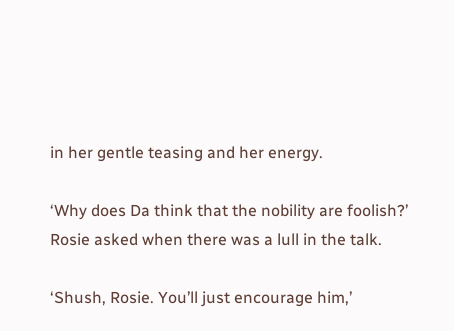in her gentle teasing and her energy.

‘Why does Da think that the nobility are foolish?’ Rosie asked when there was a lull in the talk.

‘Shush, Rosie. You’ll just encourage him,’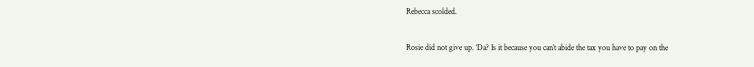Rebecca scolded.

Rosie did not give up. ‘Da? Is it because you can’t abide the tax you have to pay on the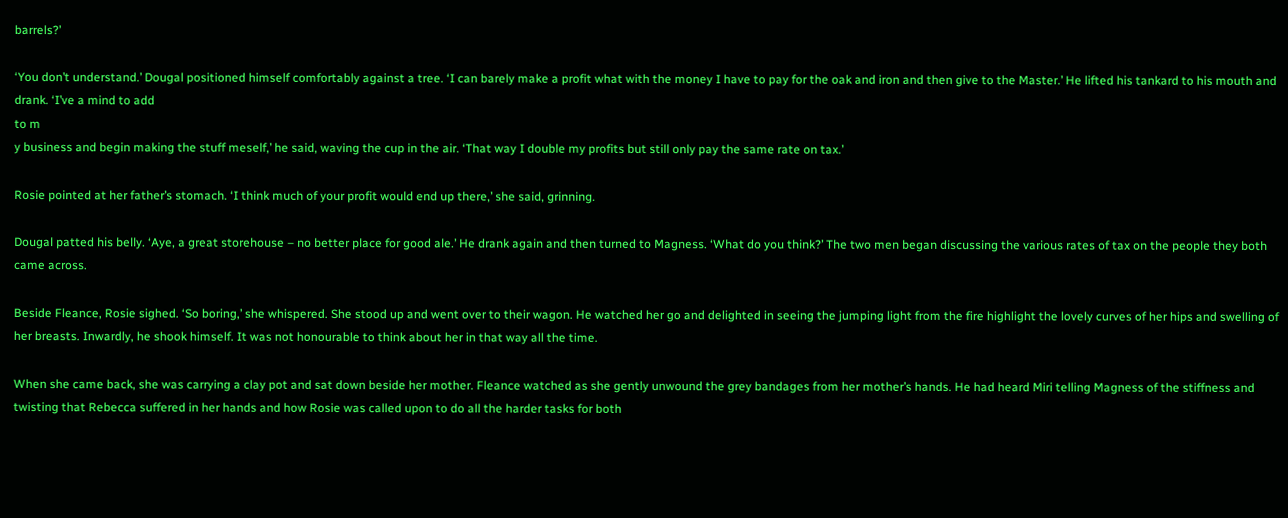barrels?’

‘You don’t understand.’ Dougal positioned himself comfortably against a tree. ‘I can barely make a profit what with the money I have to pay for the oak and iron and then give to the Master.’ He lifted his tankard to his mouth and drank. ‘I’ve a mind to add
to m
y business and begin making the stuff meself,’ he said, waving the cup in the air. ‘That way I double my profits but still only pay the same rate on tax.’

Rosie pointed at her father’s stomach. ‘I think much of your profit would end up there,’ she said, grinning.

Dougal patted his belly. ‘Aye, a great storehouse – no better place for good ale.’ He drank again and then turned to Magness. ‘What do you think?’ The two men began discussing the various rates of tax on the people they both came across.

Beside Fleance, Rosie sighed. ‘So boring,’ she whispered. She stood up and went over to their wagon. He watched her go and delighted in seeing the jumping light from the fire highlight the lovely curves of her hips and swelling of her breasts. Inwardly, he shook himself. It was not honourable to think about her in that way all the time.

When she came back, she was carrying a clay pot and sat down beside her mother. Fleance watched as she gently unwound the grey bandages from her mother’s hands. He had heard Miri telling Magness of the stiffness and twisting that Rebecca suffered in her hands and how Rosie was called upon to do all the harder tasks for both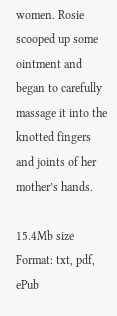women. Rosie scooped up some ointment and began to carefully massage it into the knotted fingers and joints of her mother’s hands.

15.4Mb size Format: txt, pdf, ePub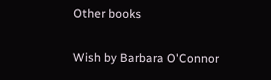Other books

Wish by Barbara O'Connor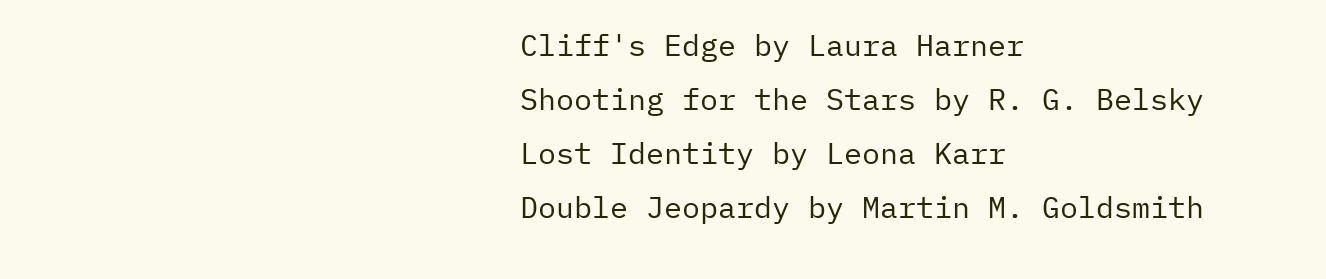Cliff's Edge by Laura Harner
Shooting for the Stars by R. G. Belsky
Lost Identity by Leona Karr
Double Jeopardy by Martin M. Goldsmith